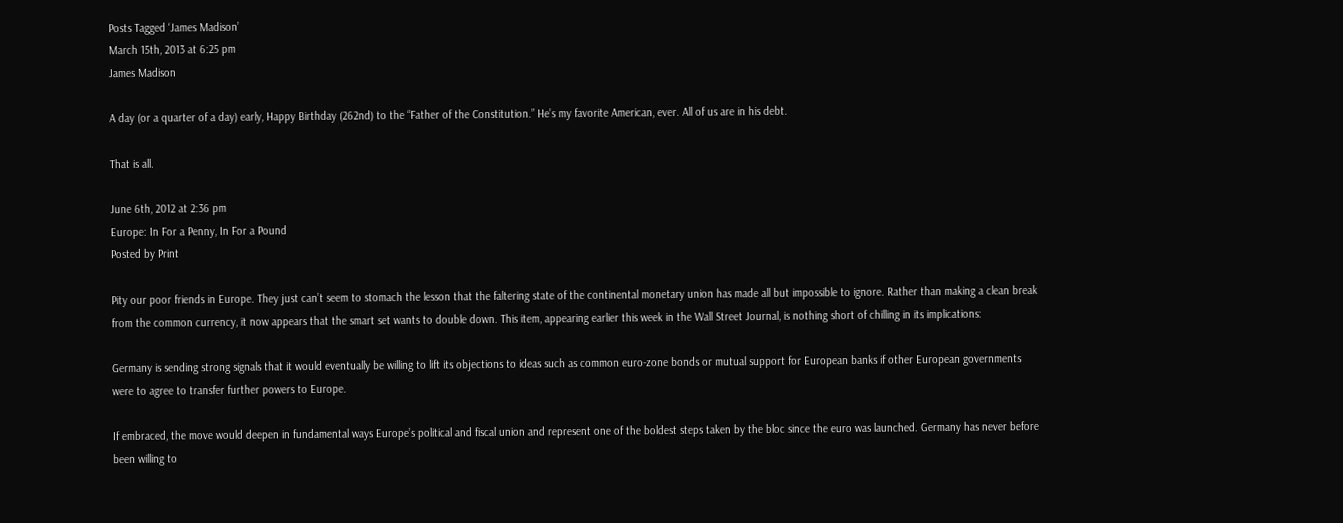Posts Tagged ‘James Madison’
March 15th, 2013 at 6:25 pm
James Madison

A day (or a quarter of a day) early, Happy Birthday (262nd) to the “Father of the Constitution.” He’s my favorite American, ever. All of us are in his debt.

That is all.

June 6th, 2012 at 2:36 pm
Europe: In For a Penny, In For a Pound
Posted by Print

Pity our poor friends in Europe. They just can’t seem to stomach the lesson that the faltering state of the continental monetary union has made all but impossible to ignore. Rather than making a clean break from the common currency, it now appears that the smart set wants to double down. This item, appearing earlier this week in the Wall Street Journal, is nothing short of chilling in its implications:

Germany is sending strong signals that it would eventually be willing to lift its objections to ideas such as common euro-zone bonds or mutual support for European banks if other European governments were to agree to transfer further powers to Europe.

If embraced, the move would deepen in fundamental ways Europe’s political and fiscal union and represent one of the boldest steps taken by the bloc since the euro was launched. Germany has never before been willing to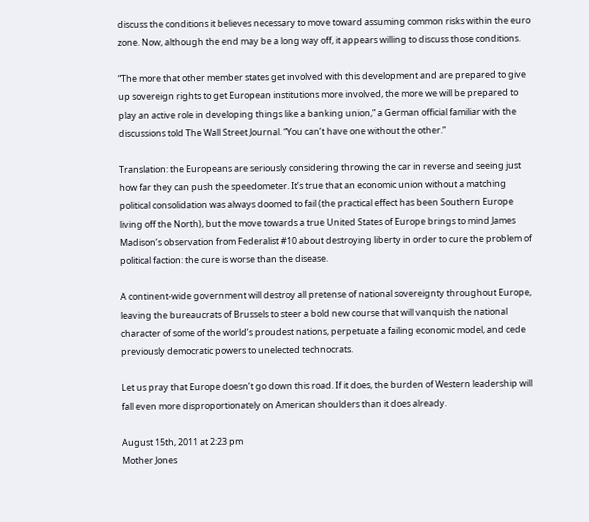discuss the conditions it believes necessary to move toward assuming common risks within the euro zone. Now, although the end may be a long way off, it appears willing to discuss those conditions.

“The more that other member states get involved with this development and are prepared to give up sovereign rights to get European institutions more involved, the more we will be prepared to play an active role in developing things like a banking union,” a German official familiar with the discussions told The Wall Street Journal. “You can’t have one without the other.”

Translation: the Europeans are seriously considering throwing the car in reverse and seeing just how far they can push the speedometer. It’s true that an economic union without a matching political consolidation was always doomed to fail (the practical effect has been Southern Europe living off the North), but the move towards a true United States of Europe brings to mind James Madison’s observation from Federalist #10 about destroying liberty in order to cure the problem of political faction: the cure is worse than the disease.

A continent-wide government will destroy all pretense of national sovereignty throughout Europe, leaving the bureaucrats of Brussels to steer a bold new course that will vanquish the national character of some of the world’s proudest nations, perpetuate a failing economic model, and cede previously democratic powers to unelected technocrats.

Let us pray that Europe doesn’t go down this road. If it does, the burden of Western leadership will fall even more disproportionately on American shoulders than it does already.

August 15th, 2011 at 2:23 pm
Mother Jones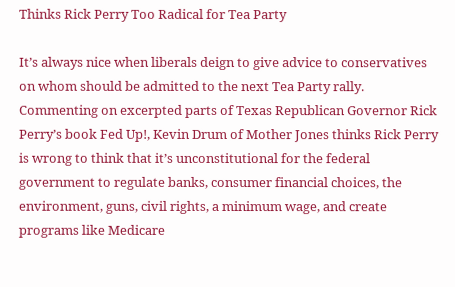Thinks Rick Perry Too Radical for Tea Party

It’s always nice when liberals deign to give advice to conservatives on whom should be admitted to the next Tea Party rally.  Commenting on excerpted parts of Texas Republican Governor Rick Perry’s book Fed Up!, Kevin Drum of Mother Jones thinks Rick Perry is wrong to think that it’s unconstitutional for the federal government to regulate banks, consumer financial choices, the environment, guns, civil rights, a minimum wage, and create programs like Medicare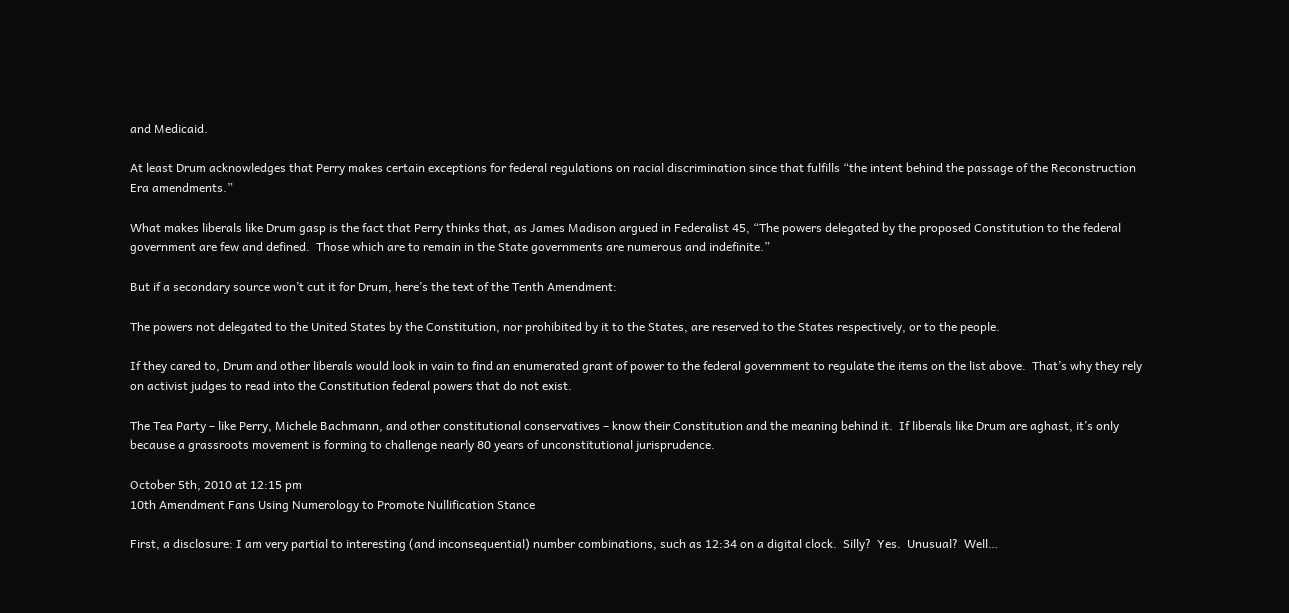and Medicaid.

At least Drum acknowledges that Perry makes certain exceptions for federal regulations on racial discrimination since that fulfills “the intent behind the passage of the Reconstruction Era amendments.”

What makes liberals like Drum gasp is the fact that Perry thinks that, as James Madison argued in Federalist 45, “The powers delegated by the proposed Constitution to the federal government are few and defined.  Those which are to remain in the State governments are numerous and indefinite.”

But if a secondary source won’t cut it for Drum, here’s the text of the Tenth Amendment:

The powers not delegated to the United States by the Constitution, nor prohibited by it to the States, are reserved to the States respectively, or to the people.

If they cared to, Drum and other liberals would look in vain to find an enumerated grant of power to the federal government to regulate the items on the list above.  That’s why they rely on activist judges to read into the Constitution federal powers that do not exist.

The Tea Party – like Perry, Michele Bachmann, and other constitutional conservatives – know their Constitution and the meaning behind it.  If liberals like Drum are aghast, it’s only because a grassroots movement is forming to challenge nearly 80 years of unconstitutional jurisprudence.

October 5th, 2010 at 12:15 pm
10th Amendment Fans Using Numerology to Promote Nullification Stance

First, a disclosure: I am very partial to interesting (and inconsequential) number combinations, such as 12:34 on a digital clock.  Silly?  Yes.  Unusual?  Well…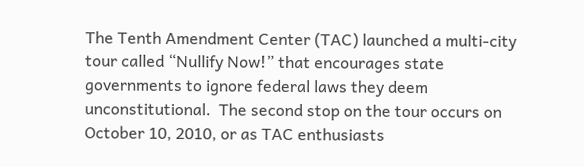The Tenth Amendment Center (TAC) launched a multi-city tour called “Nullify Now!” that encourages state governments to ignore federal laws they deem unconstitutional.  The second stop on the tour occurs on October 10, 2010, or as TAC enthusiasts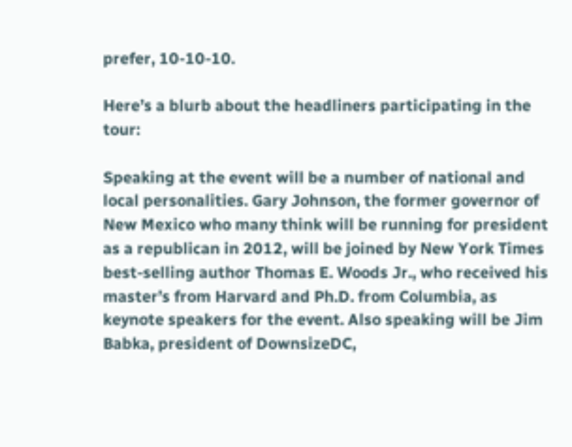prefer, 10-10-10.

Here’s a blurb about the headliners participating in the tour:

Speaking at the event will be a number of national and local personalities. Gary Johnson, the former governor of New Mexico who many think will be running for president as a republican in 2012, will be joined by New York Times best-selling author Thomas E. Woods Jr., who received his master’s from Harvard and Ph.D. from Columbia, as keynote speakers for the event. Also speaking will be Jim Babka, president of DownsizeDC,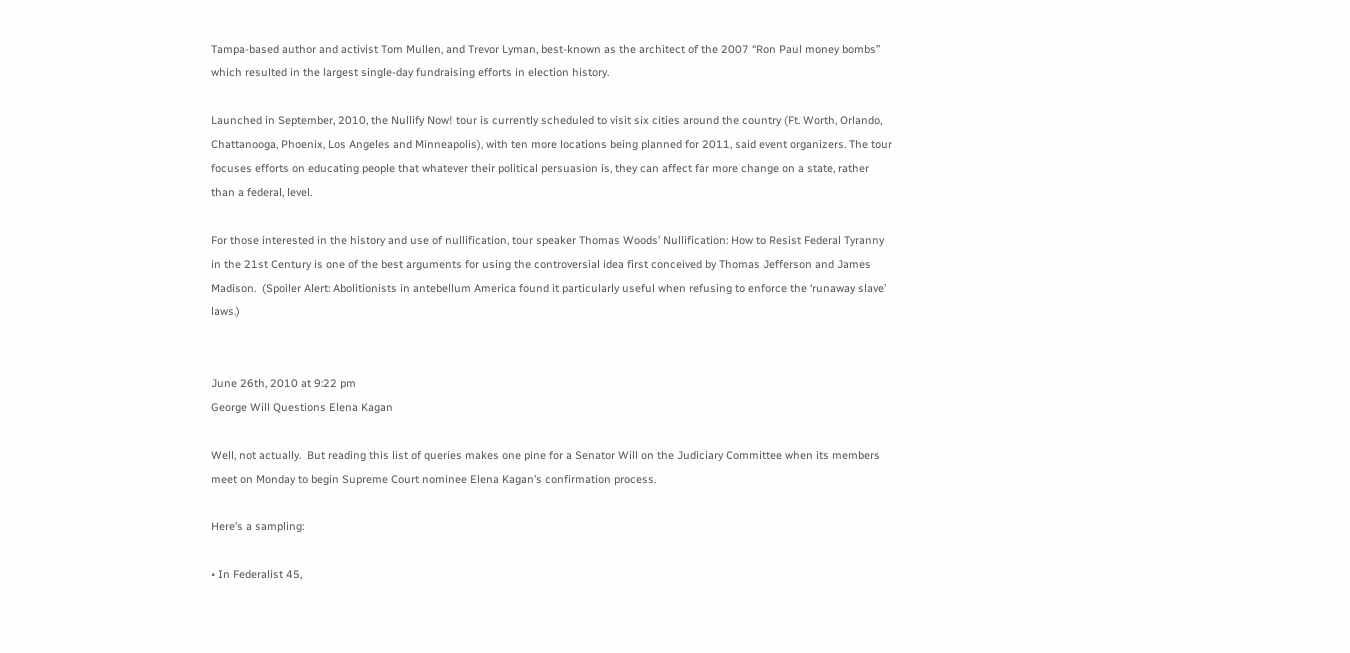Tampa-based author and activist Tom Mullen, and Trevor Lyman, best-known as the architect of the 2007 “Ron Paul money bombs” which resulted in the largest single-day fundraising efforts in election history.

Launched in September, 2010, the Nullify Now! tour is currently scheduled to visit six cities around the country (Ft. Worth, Orlando, Chattanooga, Phoenix, Los Angeles and Minneapolis), with ten more locations being planned for 2011, said event organizers. The tour focuses efforts on educating people that whatever their political persuasion is, they can affect far more change on a state, rather than a federal, level.

For those interested in the history and use of nullification, tour speaker Thomas Woods’ Nullification: How to Resist Federal Tyranny in the 21st Century is one of the best arguments for using the controversial idea first conceived by Thomas Jefferson and James Madison.  (Spoiler Alert: Abolitionists in antebellum America found it particularly useful when refusing to enforce the ‘runaway slave’ laws.)


June 26th, 2010 at 9:22 pm
George Will Questions Elena Kagan

Well, not actually.  But reading this list of queries makes one pine for a Senator Will on the Judiciary Committee when its members meet on Monday to begin Supreme Court nominee Elena Kagan’s confirmation process.

Here’s a sampling:

• In Federalist 45,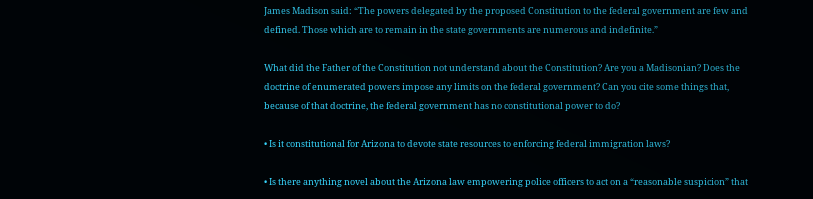James Madison said: “The powers delegated by the proposed Constitution to the federal government are few and defined. Those which are to remain in the state governments are numerous and indefinite.”

What did the Father of the Constitution not understand about the Constitution? Are you a Madisonian? Does the doctrine of enumerated powers impose any limits on the federal government? Can you cite some things that, because of that doctrine, the federal government has no constitutional power to do?

• Is it constitutional for Arizona to devote state resources to enforcing federal immigration laws?

• Is there anything novel about the Arizona law empowering police officers to act on a “reasonable suspicion” that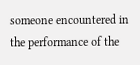someone encountered in the performance of the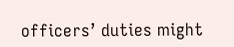officers’ duties might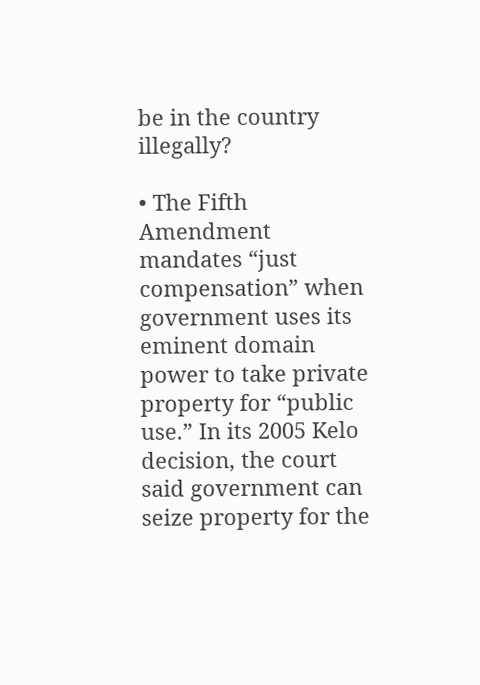be in the country illegally?

• The Fifth Amendment mandates “just compensation” when government uses its eminent domain power to take private property for “public use.” In its 2005 Kelo decision, the court said government can seize property for the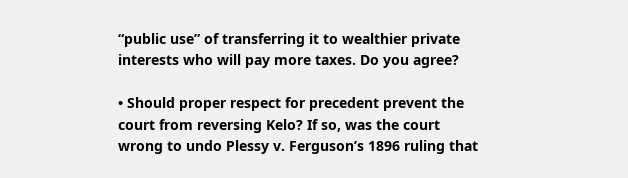“public use” of transferring it to wealthier private interests who will pay more taxes. Do you agree?

• Should proper respect for precedent prevent the court from reversing Kelo? If so, was the court wrong to undo Plessy v. Ferguson’s 1896 ruling that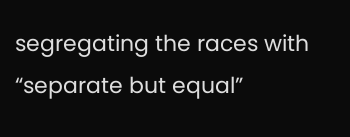segregating the races with “separate but equal”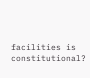facilities is constitutional?